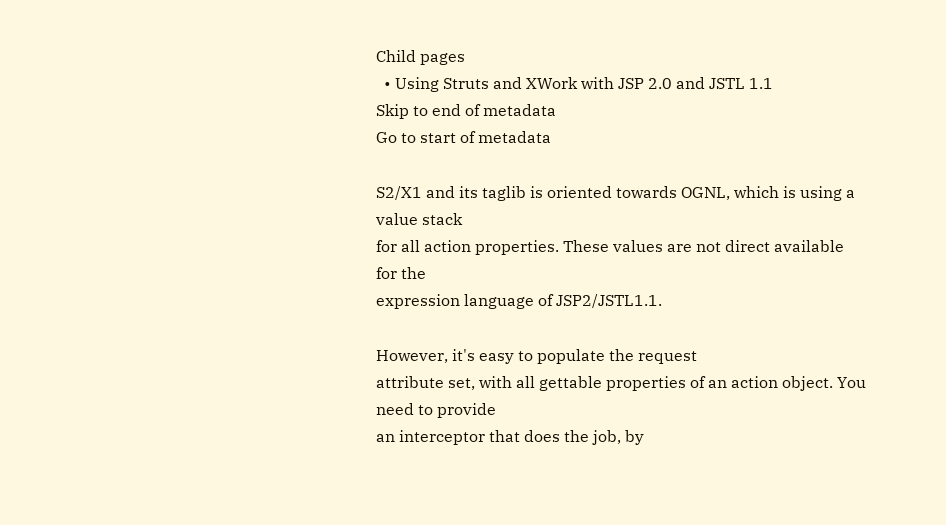Child pages
  • Using Struts and XWork with JSP 2.0 and JSTL 1.1
Skip to end of metadata
Go to start of metadata

S2/X1 and its taglib is oriented towards OGNL, which is using a value stack
for all action properties. These values are not direct available for the
expression language of JSP2/JSTL1.1.

However, it's easy to populate the request
attribute set, with all gettable properties of an action object. You need to provide
an interceptor that does the job, by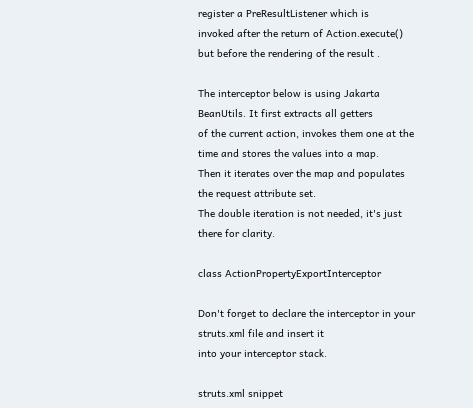register a PreResultListener which is
invoked after the return of Action.execute() but before the rendering of the result .

The interceptor below is using Jakarta BeanUtils. It first extracts all getters
of the current action, invokes them one at the time and stores the values into a map.
Then it iterates over the map and populates the request attribute set.
The double iteration is not needed, it's just there for clarity.

class ActionPropertyExportInterceptor

Don't forget to declare the interceptor in your struts.xml file and insert it
into your interceptor stack.

struts.xml snippet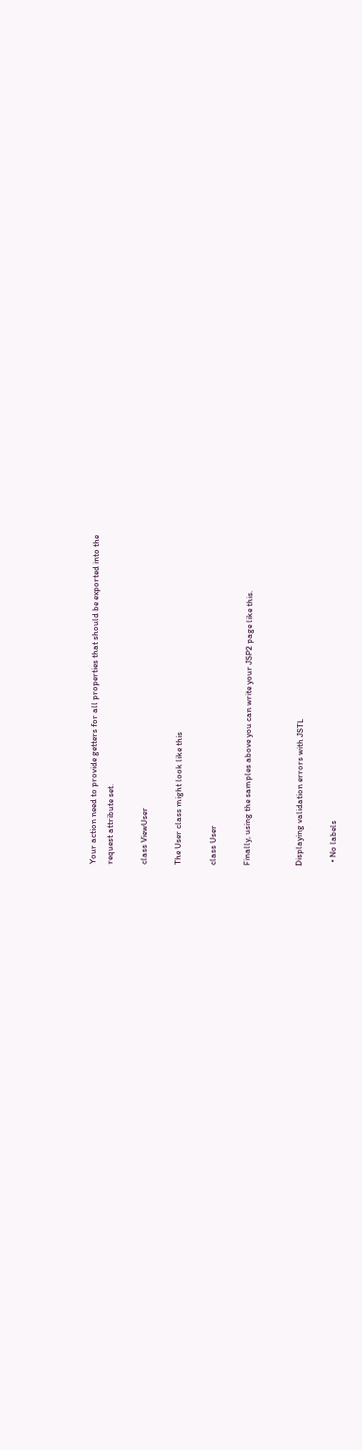Your action need to provide getters for all properties that should be exported into the
request attribute set.

class ViewUser

The User class might look like this

class User

Finally, using the samples above you can write your JSP2 page like this.


Displaying validation errors with JSTL

  • No labels